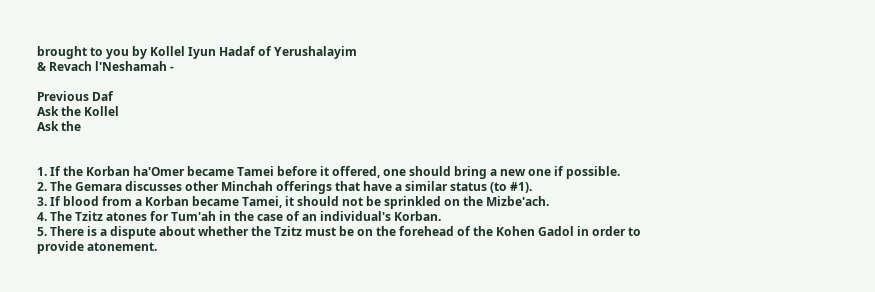brought to you by Kollel Iyun Hadaf of Yerushalayim
& Revach l'Neshamah -

Previous Daf
Ask the Kollel
Ask the


1. If the Korban ha'Omer became Tamei before it offered, one should bring a new one if possible.
2. The Gemara discusses other Minchah offerings that have a similar status (to #1).
3. If blood from a Korban became Tamei, it should not be sprinkled on the Mizbe'ach.
4. The Tzitz atones for Tum'ah in the case of an individual's Korban.
5. There is a dispute about whether the Tzitz must be on the forehead of the Kohen Gadol in order to provide atonement.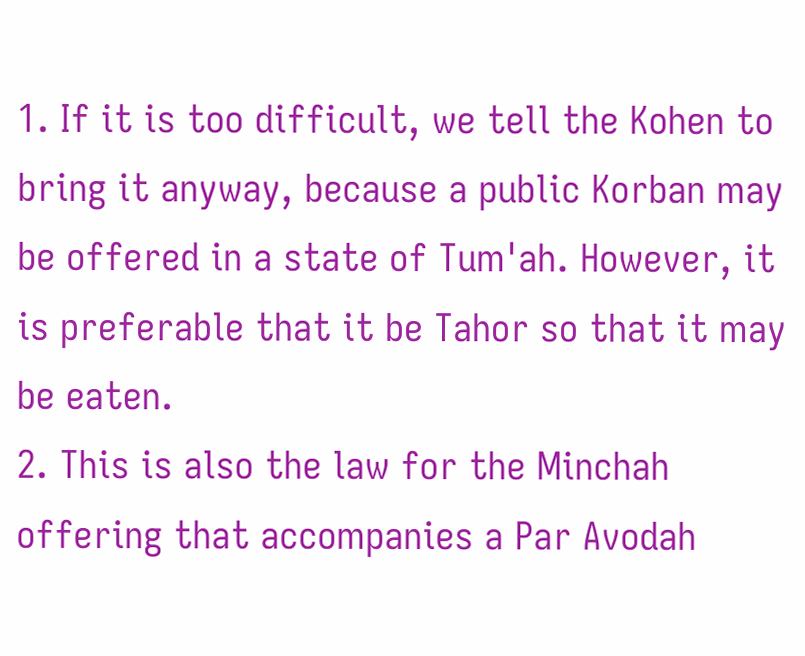1. If it is too difficult, we tell the Kohen to bring it anyway, because a public Korban may be offered in a state of Tum'ah. However, it is preferable that it be Tahor so that it may be eaten.
2. This is also the law for the Minchah offering that accompanies a Par Avodah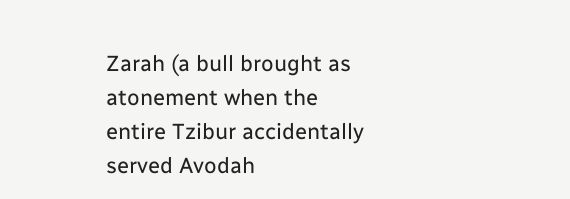Zarah (a bull brought as atonement when the entire Tzibur accidentally served Avodah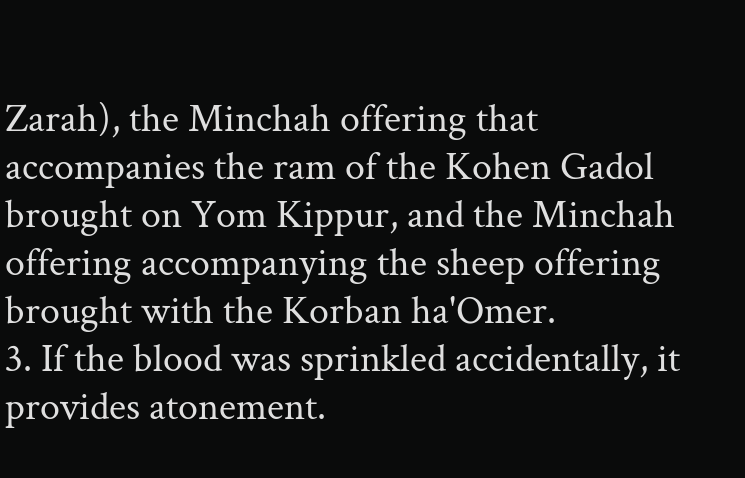Zarah), the Minchah offering that accompanies the ram of the Kohen Gadol brought on Yom Kippur, and the Minchah offering accompanying the sheep offering brought with the Korban ha'Omer.
3. If the blood was sprinkled accidentally, it provides atonement.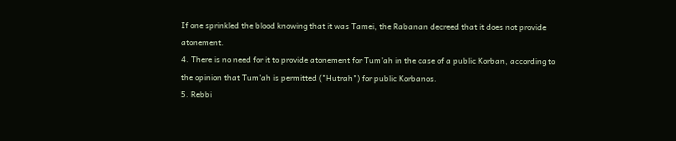If one sprinkled the blood knowing that it was Tamei, the Rabanan decreed that it does not provide atonement.
4. There is no need for it to provide atonement for Tum'ah in the case of a public Korban, according to the opinion that Tum'ah is permitted ("Hutrah") for public Korbanos.
5. Rebbi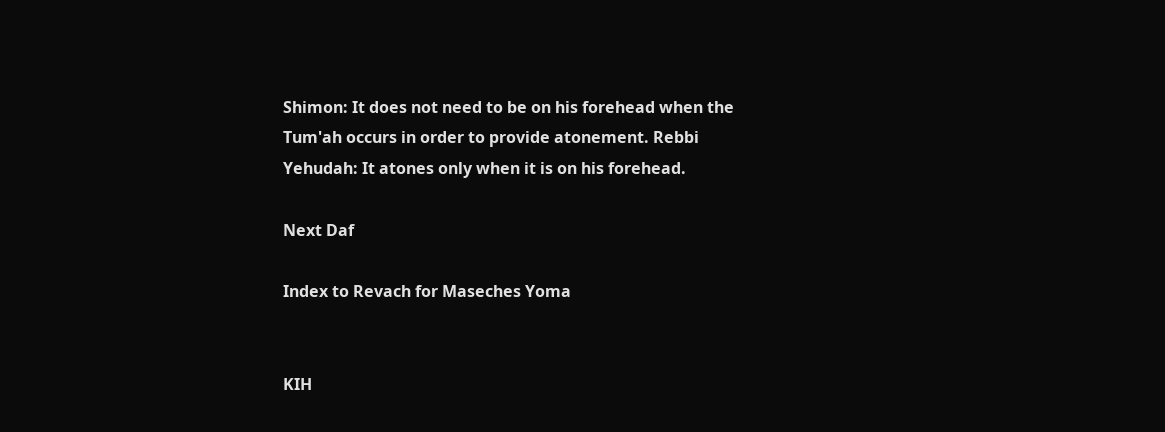Shimon: It does not need to be on his forehead when the Tum'ah occurs in order to provide atonement. Rebbi Yehudah: It atones only when it is on his forehead.

Next Daf

Index to Revach for Maseches Yoma


KIH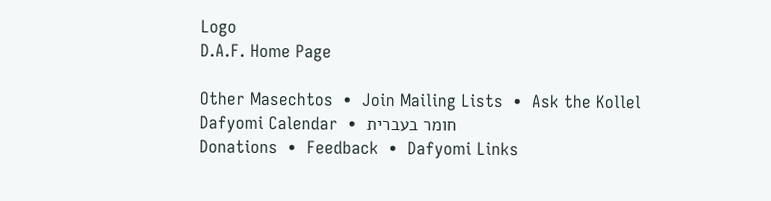Logo
D.A.F. Home Page

Other Masechtos  •  Join Mailing Lists  •  Ask the Kollel
Dafyomi Calendar  •  חומר בעברית
Donations  •  Feedback  •  Dafyomi Links